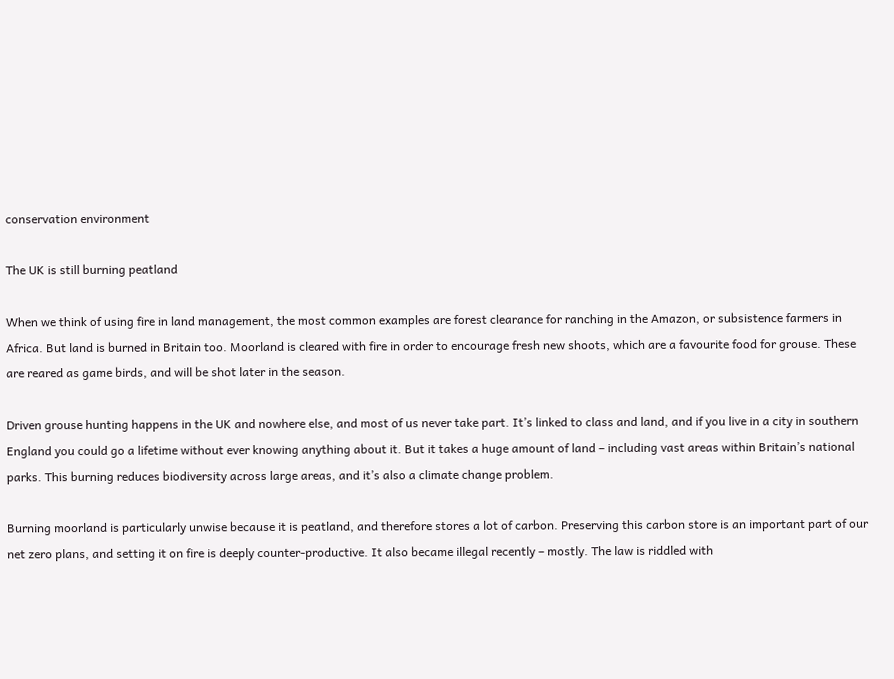conservation environment

The UK is still burning peatland

When we think of using fire in land management, the most common examples are forest clearance for ranching in the Amazon, or subsistence farmers in Africa. But land is burned in Britain too. Moorland is cleared with fire in order to encourage fresh new shoots, which are a favourite food for grouse. These are reared as game birds, and will be shot later in the season.

Driven grouse hunting happens in the UK and nowhere else, and most of us never take part. It’s linked to class and land, and if you live in a city in southern England you could go a lifetime without ever knowing anything about it. But it takes a huge amount of land – including vast areas within Britain’s national parks. This burning reduces biodiversity across large areas, and it’s also a climate change problem.

Burning moorland is particularly unwise because it is peatland, and therefore stores a lot of carbon. Preserving this carbon store is an important part of our net zero plans, and setting it on fire is deeply counter-productive. It also became illegal recently – mostly. The law is riddled with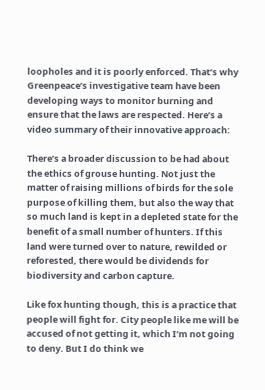loopholes and it is poorly enforced. That’s why Greenpeace’s investigative team have been developing ways to monitor burning and ensure that the laws are respected. Here’s a video summary of their innovative approach:

There’s a broader discussion to be had about the ethics of grouse hunting. Not just the matter of raising millions of birds for the sole purpose of killing them, but also the way that so much land is kept in a depleted state for the benefit of a small number of hunters. If this land were turned over to nature, rewilded or reforested, there would be dividends for biodiversity and carbon capture.

Like fox hunting though, this is a practice that people will fight for. City people like me will be accused of not getting it, which I’m not going to deny. But I do think we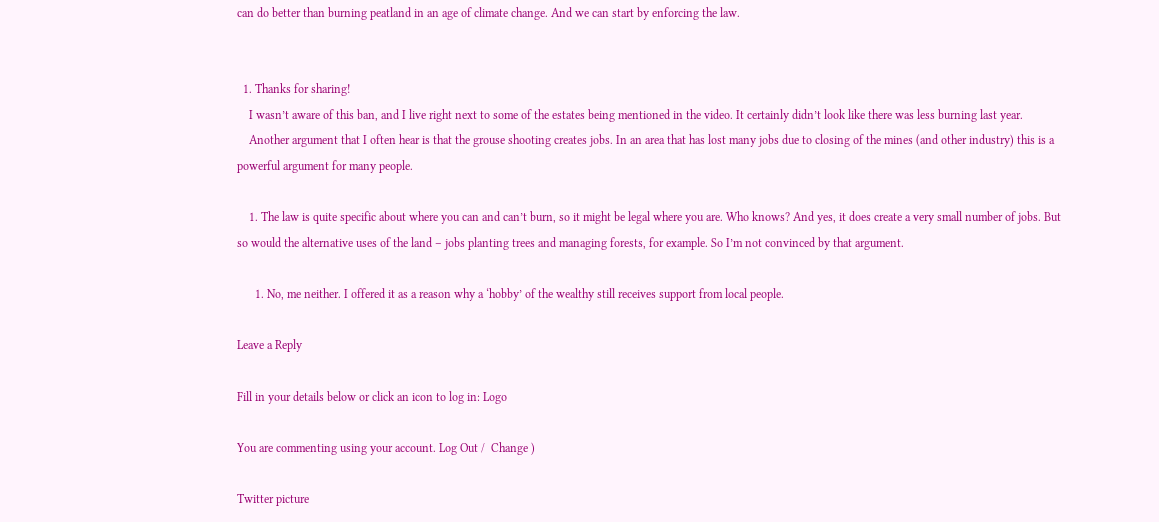can do better than burning peatland in an age of climate change. And we can start by enforcing the law.


  1. Thanks for sharing!
    I wasn’t aware of this ban, and I live right next to some of the estates being mentioned in the video. It certainly didn’t look like there was less burning last year.
    Another argument that I often hear is that the grouse shooting creates jobs. In an area that has lost many jobs due to closing of the mines (and other industry) this is a powerful argument for many people.

    1. The law is quite specific about where you can and can’t burn, so it might be legal where you are. Who knows? And yes, it does create a very small number of jobs. But so would the alternative uses of the land – jobs planting trees and managing forests, for example. So I’m not convinced by that argument.

      1. No, me neither. I offered it as a reason why a ‘hobby’ of the wealthy still receives support from local people.

Leave a Reply

Fill in your details below or click an icon to log in: Logo

You are commenting using your account. Log Out /  Change )

Twitter picture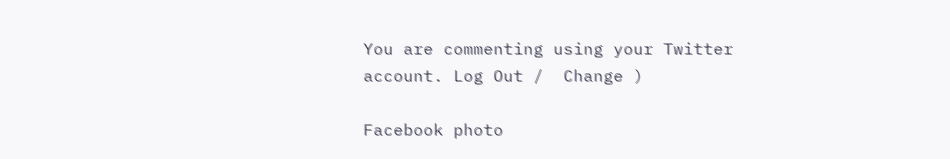You are commenting using your Twitter account. Log Out /  Change )

Facebook photo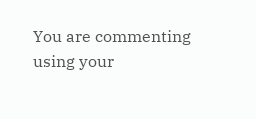You are commenting using your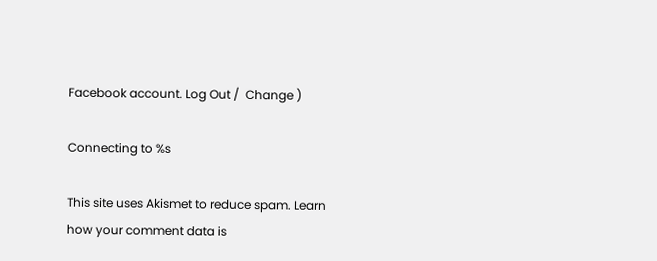Facebook account. Log Out /  Change )

Connecting to %s

This site uses Akismet to reduce spam. Learn how your comment data is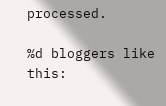processed.

%d bloggers like this: